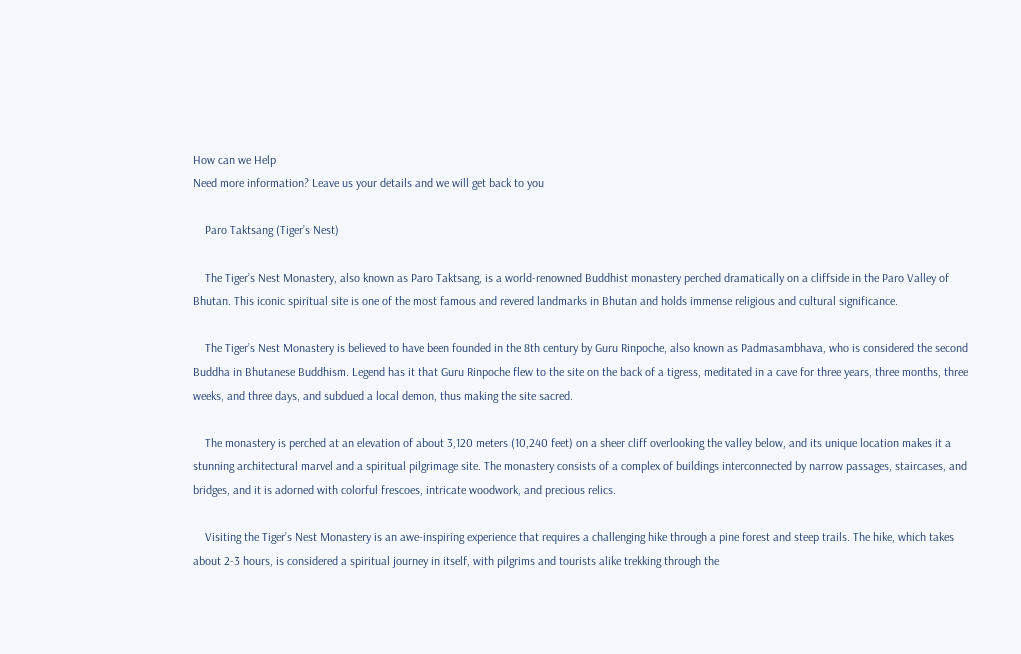How can we Help
Need more information? Leave us your details and we will get back to you

    Paro Taktsang (Tiger’s Nest)

    The Tiger’s Nest Monastery, also known as Paro Taktsang, is a world-renowned Buddhist monastery perched dramatically on a cliffside in the Paro Valley of Bhutan. This iconic spiritual site is one of the most famous and revered landmarks in Bhutan and holds immense religious and cultural significance.

    The Tiger’s Nest Monastery is believed to have been founded in the 8th century by Guru Rinpoche, also known as Padmasambhava, who is considered the second Buddha in Bhutanese Buddhism. Legend has it that Guru Rinpoche flew to the site on the back of a tigress, meditated in a cave for three years, three months, three weeks, and three days, and subdued a local demon, thus making the site sacred.

    The monastery is perched at an elevation of about 3,120 meters (10,240 feet) on a sheer cliff overlooking the valley below, and its unique location makes it a stunning architectural marvel and a spiritual pilgrimage site. The monastery consists of a complex of buildings interconnected by narrow passages, staircases, and bridges, and it is adorned with colorful frescoes, intricate woodwork, and precious relics.

    Visiting the Tiger’s Nest Monastery is an awe-inspiring experience that requires a challenging hike through a pine forest and steep trails. The hike, which takes about 2-3 hours, is considered a spiritual journey in itself, with pilgrims and tourists alike trekking through the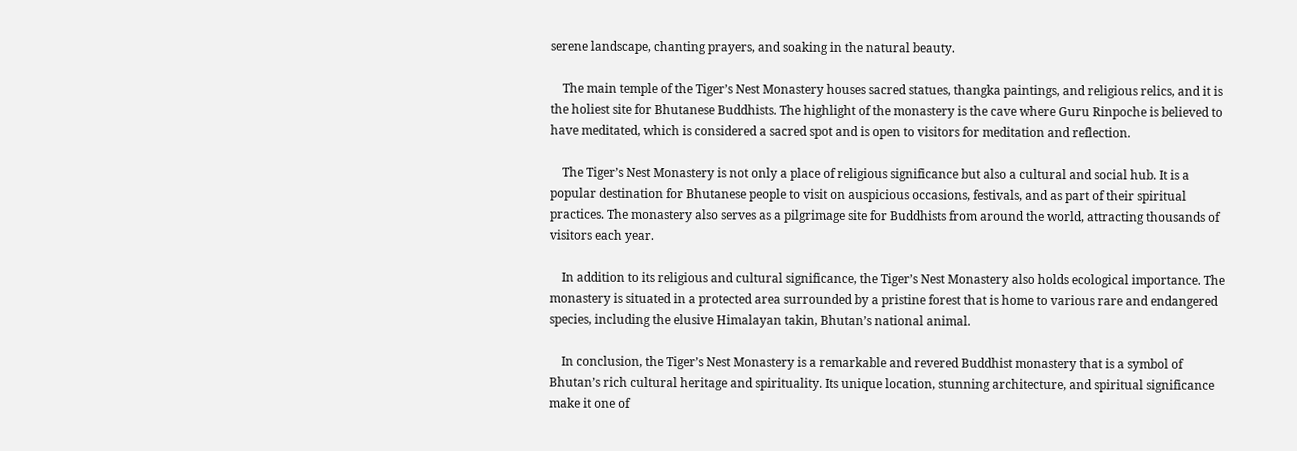serene landscape, chanting prayers, and soaking in the natural beauty.

    The main temple of the Tiger’s Nest Monastery houses sacred statues, thangka paintings, and religious relics, and it is the holiest site for Bhutanese Buddhists. The highlight of the monastery is the cave where Guru Rinpoche is believed to have meditated, which is considered a sacred spot and is open to visitors for meditation and reflection.

    The Tiger’s Nest Monastery is not only a place of religious significance but also a cultural and social hub. It is a popular destination for Bhutanese people to visit on auspicious occasions, festivals, and as part of their spiritual practices. The monastery also serves as a pilgrimage site for Buddhists from around the world, attracting thousands of visitors each year.

    In addition to its religious and cultural significance, the Tiger’s Nest Monastery also holds ecological importance. The monastery is situated in a protected area surrounded by a pristine forest that is home to various rare and endangered species, including the elusive Himalayan takin, Bhutan’s national animal.

    In conclusion, the Tiger’s Nest Monastery is a remarkable and revered Buddhist monastery that is a symbol of Bhutan’s rich cultural heritage and spirituality. Its unique location, stunning architecture, and spiritual significance make it one of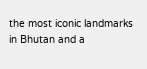the most iconic landmarks in Bhutan and a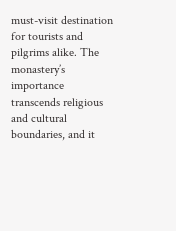must-visit destination for tourists and pilgrims alike. The monastery’s importance transcends religious and cultural boundaries, and it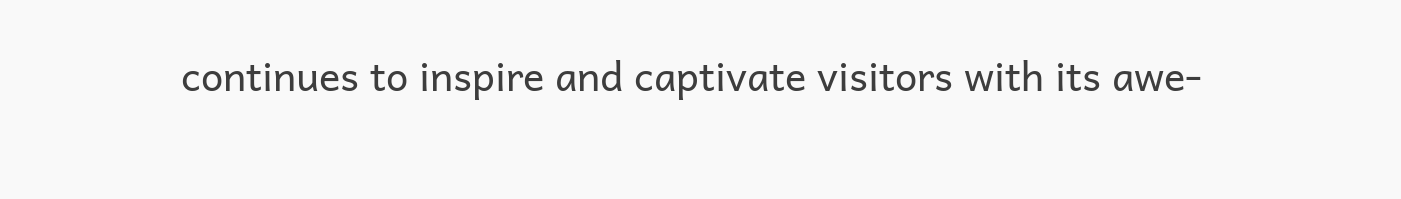continues to inspire and captivate visitors with its awe-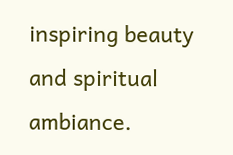inspiring beauty and spiritual ambiance.